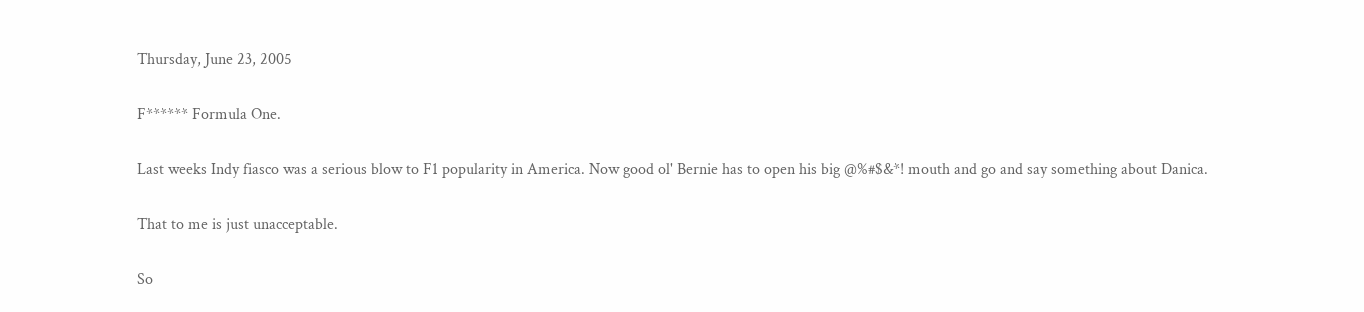Thursday, June 23, 2005

F****** Formula One.

Last weeks Indy fiasco was a serious blow to F1 popularity in America. Now good ol' Bernie has to open his big @%#$&*! mouth and go and say something about Danica.

That to me is just unacceptable.

So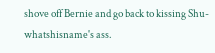shove off Bernie and go back to kissing Shu-whatshisname's ass.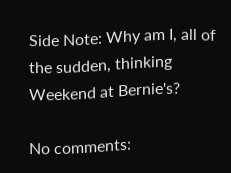Side Note: Why am I, all of the sudden, thinking Weekend at Bernie's?

No comments: